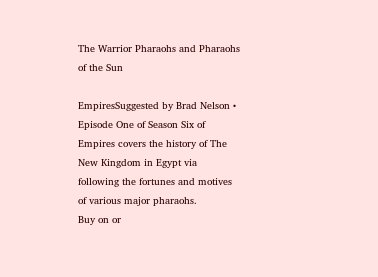The Warrior Pharaohs and Pharaohs of the Sun

EmpiresSuggested by Brad Nelson • Episode One of Season Six of Empires covers the history of The New Kingdom in Egypt via following the fortunes and motives of various major pharaohs.
Buy on or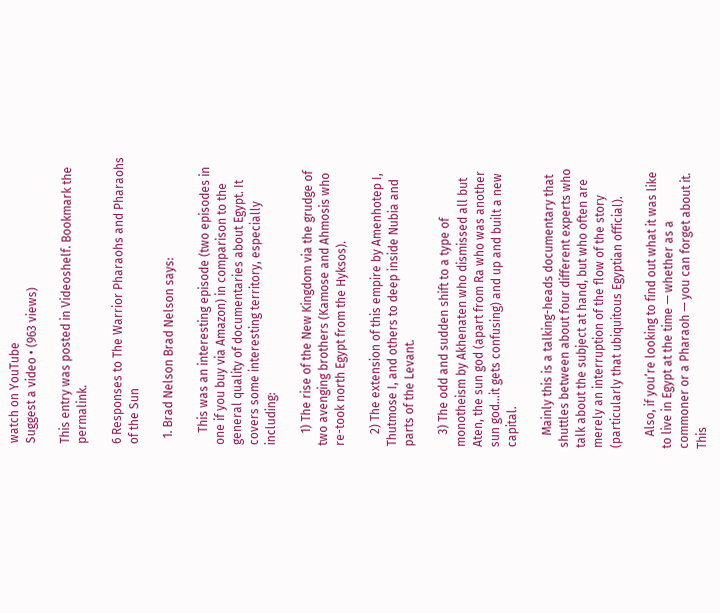watch on YouTube
Suggest a video • (963 views)

This entry was posted in Videoshelf. Bookmark the permalink.

6 Responses to The Warrior Pharaohs and Pharaohs of the Sun

  1. Brad Nelson Brad Nelson says:

    This was an interesting episode (two episodes in one if you buy via Amazon) in comparison to the general quality of documentaries about Egypt. It covers some interesting territory, especially including:

    1) The rise of the New Kingdom via the grudge of two avenging brothers (Kamose and Ahmosis who re-took north Egypt from the Hyksos).

    2) The extension of this empire by Amenhotep I, Thutmose I, and others to deep inside Nubia and parts of the Levant.

    3) The odd and sudden shift to a type of monotheism by Akhenaten who dismissed all but Aten, the sun god (apart from Ra who was another sun god…it gets confusing) and up and built a new capital.

    Mainly this is a talking-heads documentary that shuttles between about four different experts who talk about the subject at hand, but who often are merely an interruption of the flow of the story (particularly that ubiquitous Egyptian official).

    Also, if you’re looking to find out what it was like to live in Egypt at the time — whether as a commoner or a Pharaoh — you can forget about it. This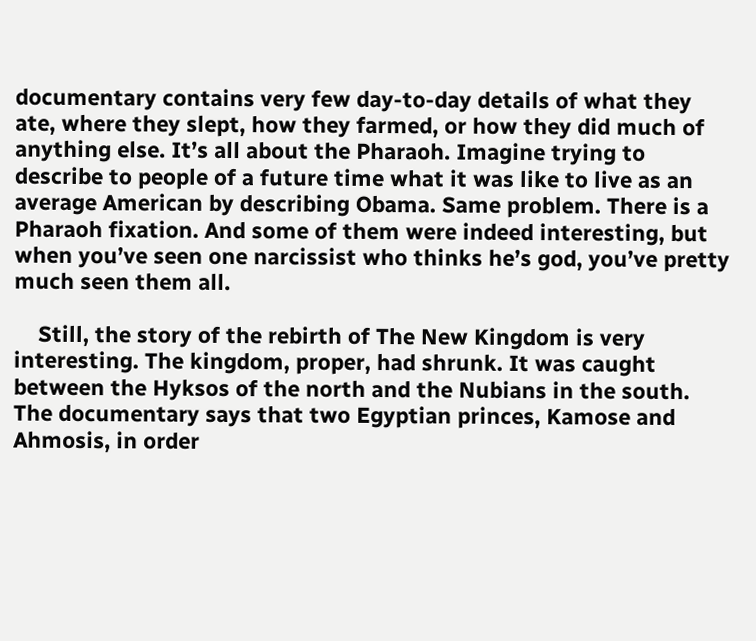documentary contains very few day-to-day details of what they ate, where they slept, how they farmed, or how they did much of anything else. It’s all about the Pharaoh. Imagine trying to describe to people of a future time what it was like to live as an average American by describing Obama. Same problem. There is a Pharaoh fixation. And some of them were indeed interesting, but when you’ve seen one narcissist who thinks he’s god, you’ve pretty much seen them all.

    Still, the story of the rebirth of The New Kingdom is very interesting. The kingdom, proper, had shrunk. It was caught between the Hyksos of the north and the Nubians in the south. The documentary says that two Egyptian princes, Kamose and Ahmosis, in order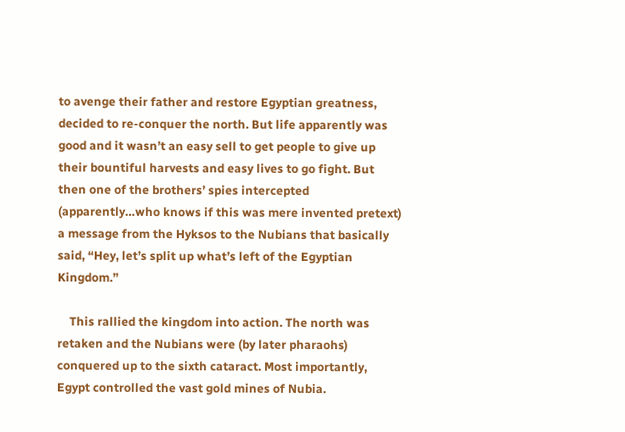to avenge their father and restore Egyptian greatness, decided to re-conquer the north. But life apparently was good and it wasn’t an easy sell to get people to give up their bountiful harvests and easy lives to go fight. But then one of the brothers’ spies intercepted (apparently…who knows if this was mere invented pretext) a message from the Hyksos to the Nubians that basically said, “Hey, let’s split up what’s left of the Egyptian Kingdom.”

    This rallied the kingdom into action. The north was retaken and the Nubians were (by later pharaohs) conquered up to the sixth cataract. Most importantly, Egypt controlled the vast gold mines of Nubia.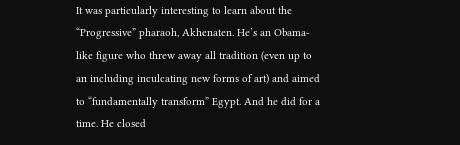It was particularly interesting to learn about the “Progressive” pharaoh, Akhenaten. He’s an Obama-like figure who threw away all tradition (even up to an including inculcating new forms of art) and aimed to “fundamentally transform” Egypt. And he did for a time. He closed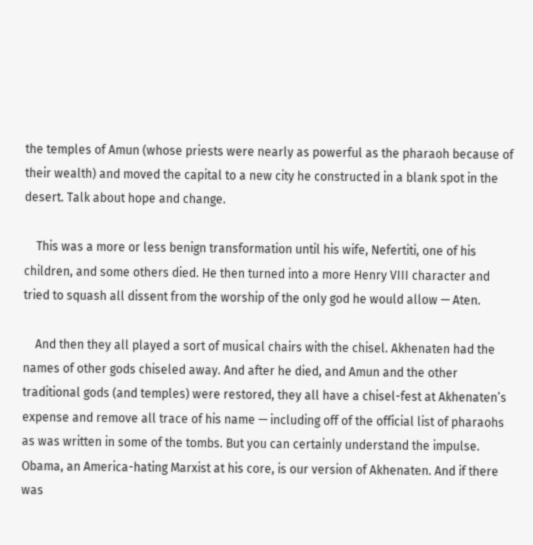the temples of Amun (whose priests were nearly as powerful as the pharaoh because of their wealth) and moved the capital to a new city he constructed in a blank spot in the desert. Talk about hope and change.

    This was a more or less benign transformation until his wife, Nefertiti, one of his children, and some others died. He then turned into a more Henry VIII character and tried to squash all dissent from the worship of the only god he would allow — Aten.

    And then they all played a sort of musical chairs with the chisel. Akhenaten had the names of other gods chiseled away. And after he died, and Amun and the other traditional gods (and temples) were restored, they all have a chisel-fest at Akhenaten’s expense and remove all trace of his name — including off of the official list of pharaohs as was written in some of the tombs. But you can certainly understand the impulse. Obama, an America-hating Marxist at his core, is our version of Akhenaten. And if there was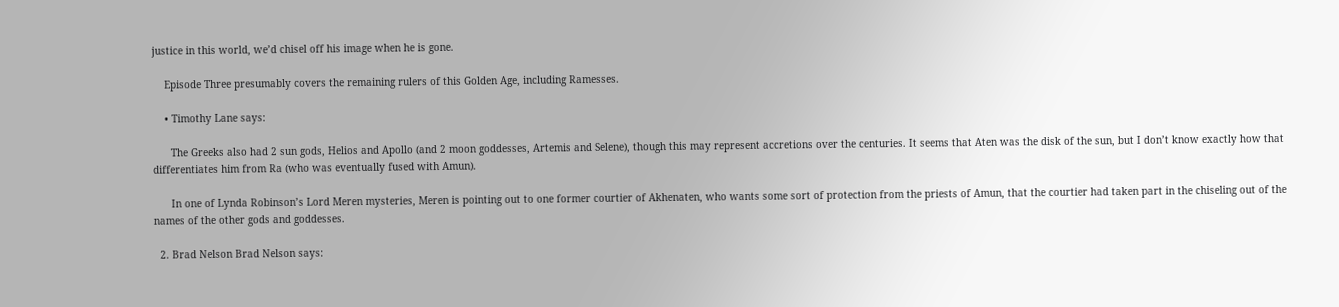justice in this world, we’d chisel off his image when he is gone.

    Episode Three presumably covers the remaining rulers of this Golden Age, including Ramesses.

    • Timothy Lane says:

      The Greeks also had 2 sun gods, Helios and Apollo (and 2 moon goddesses, Artemis and Selene), though this may represent accretions over the centuries. It seems that Aten was the disk of the sun, but I don’t know exactly how that differentiates him from Ra (who was eventually fused with Amun).

      In one of Lynda Robinson’s Lord Meren mysteries, Meren is pointing out to one former courtier of Akhenaten, who wants some sort of protection from the priests of Amun, that the courtier had taken part in the chiseling out of the names of the other gods and goddesses.

  2. Brad Nelson Brad Nelson says: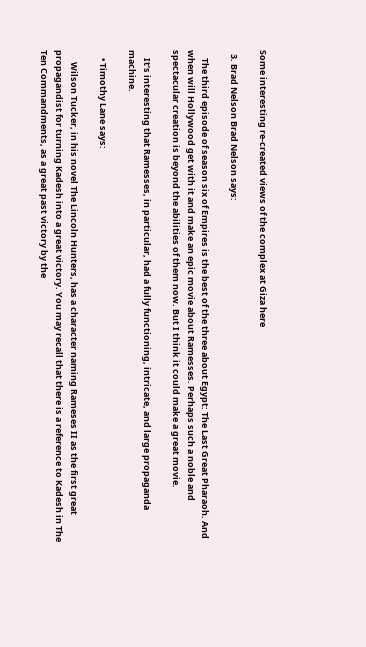Some interesting re-created views of the complex at Giza here

  3. Brad Nelson Brad Nelson says:

    The third episode of season six of Empires is the best of the three about Egypt: The Last Great Pharaoh. And when will Hollywood get with it and make an epic movie about Ramesses. Perhaps such a noble and spectacular creation is beyond the abilities of them now. But I think it could make a great movie.

    It’s interesting that Ramesses, in particular, had a fully functioning, intricate, and large propaganda machine.

    • Timothy Lane says:

      Wilson Tucker, in his novel The Lincoln Hunters, has a character naming Rameses II as the first great propagandist for turning Kadesh into a great victory. You may recall that there is a reference to Kadesh in The Ten Commandments, as a great past victory by the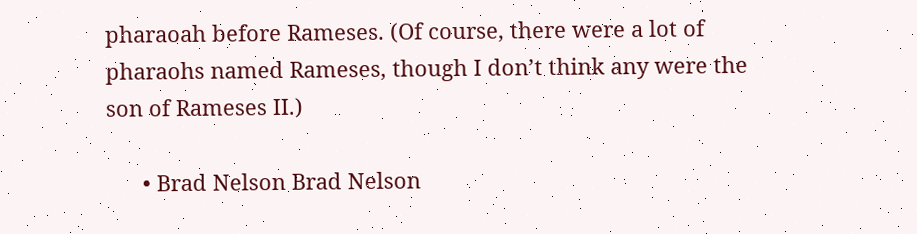pharaoah before Rameses. (Of course, there were a lot of pharaohs named Rameses, though I don’t think any were the son of Rameses II.)

      • Brad Nelson Brad Nelson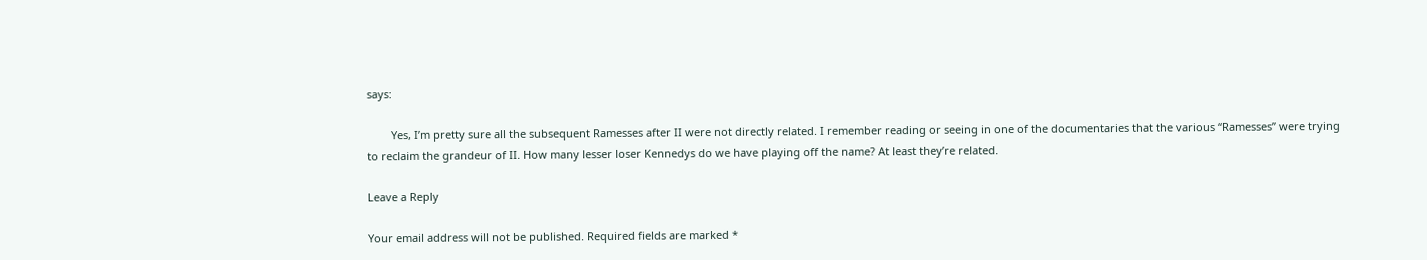says:

        Yes, I’m pretty sure all the subsequent Ramesses after II were not directly related. I remember reading or seeing in one of the documentaries that the various “Ramesses” were trying to reclaim the grandeur of II. How many lesser loser Kennedys do we have playing off the name? At least they’re related.

Leave a Reply

Your email address will not be published. Required fields are marked *